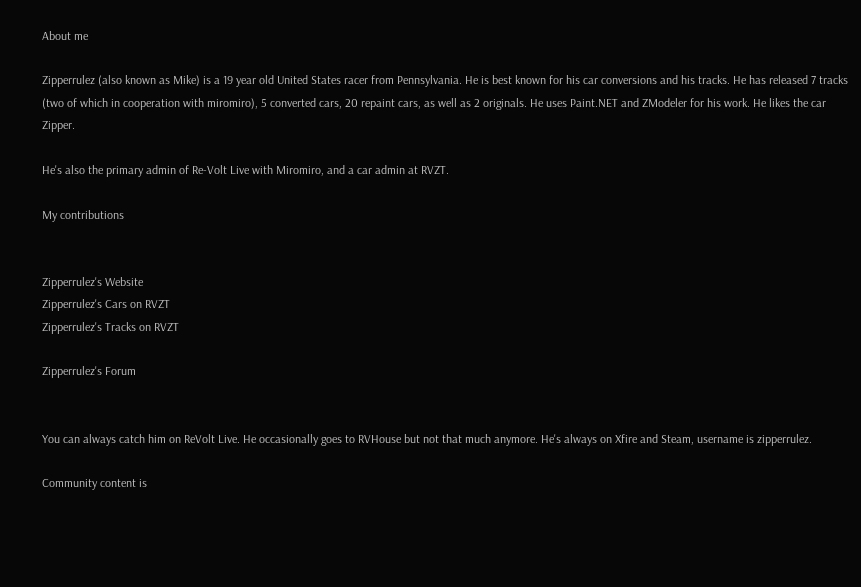About me

Zipperrulez (also known as Mike) is a 19 year old United States racer from Pennsylvania. He is best known for his car conversions and his tracks. He has released 7 tracks (two of which in cooperation with miromiro), 5 converted cars, 20 repaint cars, as well as 2 originals. He uses Paint.NET and ZModeler for his work. He likes the car Zipper.

He's also the primary admin of Re-Volt Live with Miromiro, and a car admin at RVZT.

My contributions


Zipperrulez's Website
Zipperrulez's Cars on RVZT
Zipperrulez's Tracks on RVZT

Zipperrulez's Forum


You can always catch him on ReVolt Live. He occasionally goes to RVHouse but not that much anymore. He's always on Xfire and Steam, username is zipperrulez.

Community content is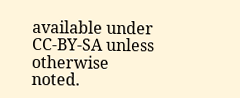available under CC-BY-SA unless otherwise noted.